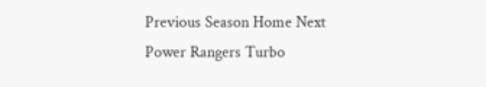Previous Season Home Next
Power Rangers Turbo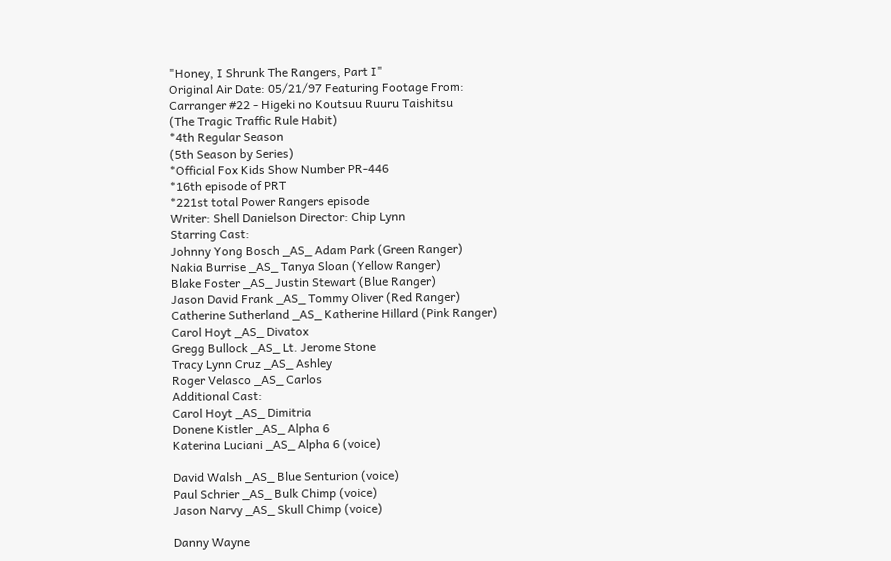"Honey, I Shrunk The Rangers, Part I"
Original Air Date: 05/21/97 Featuring Footage From:
Carranger #22 - Higeki no Koutsuu Ruuru Taishitsu
(The Tragic Traffic Rule Habit)
*4th Regular Season
(5th Season by Series)
*Official Fox Kids Show Number PR-446
*16th episode of PRT
*221st total Power Rangers episode
Writer: Shell Danielson Director: Chip Lynn
Starring Cast:
Johnny Yong Bosch _AS_ Adam Park (Green Ranger)
Nakia Burrise _AS_ Tanya Sloan (Yellow Ranger)
Blake Foster _AS_ Justin Stewart (Blue Ranger)
Jason David Frank _AS_ Tommy Oliver (Red Ranger)
Catherine Sutherland _AS_ Katherine Hillard (Pink Ranger)
Carol Hoyt _AS_ Divatox
Gregg Bullock _AS_ Lt. Jerome Stone
Tracy Lynn Cruz _AS_ Ashley
Roger Velasco _AS_ Carlos
Additional Cast:
Carol Hoyt _AS_ Dimitria
Donene Kistler _AS_ Alpha 6
Katerina Luciani _AS_ Alpha 6 (voice)

David Walsh _AS_ Blue Senturion (voice)
Paul Schrier _AS_ Bulk Chimp (voice)
Jason Narvy _AS_ Skull Chimp (voice)

Danny Wayne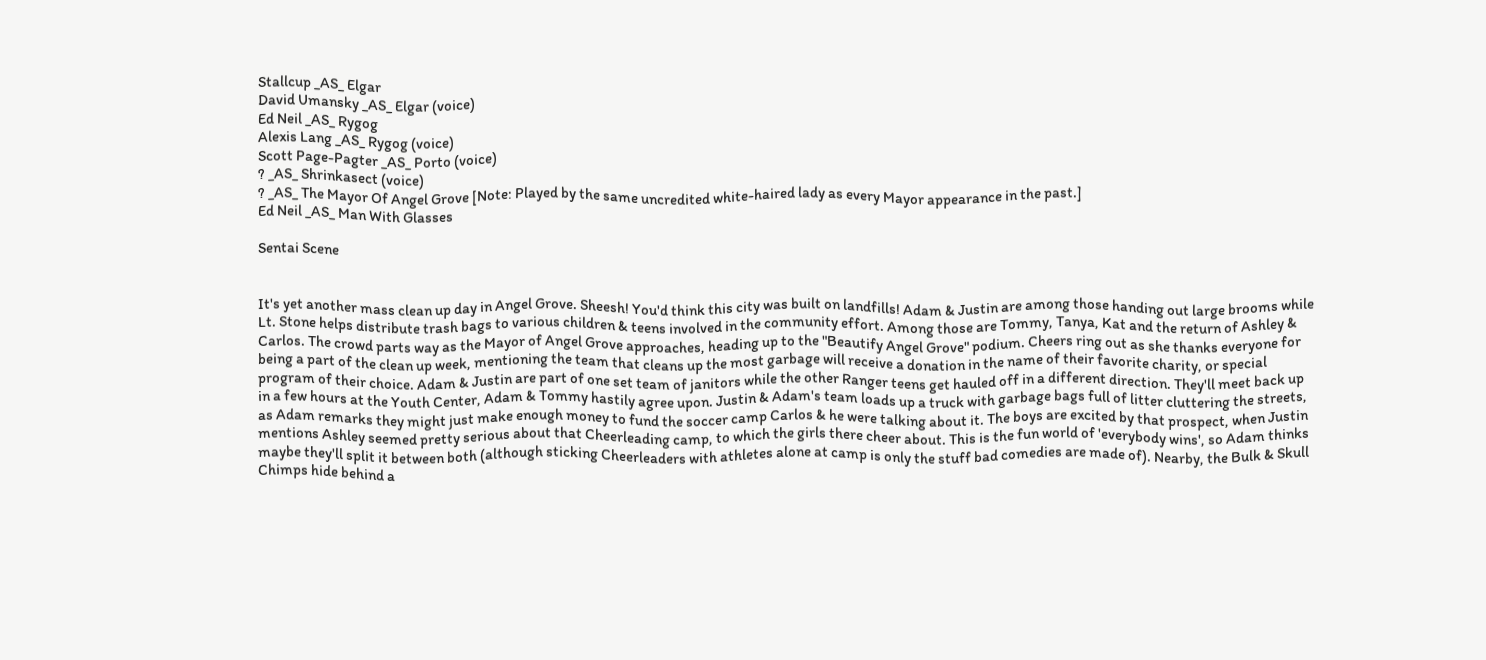Stallcup _AS_ Elgar
David Umansky _AS_ Elgar (voice)
Ed Neil _AS_ Rygog
Alexis Lang _AS_ Rygog (voice)
Scott Page-Pagter _AS_ Porto (voice)
? _AS_ Shrinkasect (voice)
? _AS_ The Mayor Of Angel Grove [Note: Played by the same uncredited white-haired lady as every Mayor appearance in the past.]
Ed Neil _AS_ Man With Glasses

Sentai Scene


It's yet another mass clean up day in Angel Grove. Sheesh! You'd think this city was built on landfills! Adam & Justin are among those handing out large brooms while Lt. Stone helps distribute trash bags to various children & teens involved in the community effort. Among those are Tommy, Tanya, Kat and the return of Ashley & Carlos. The crowd parts way as the Mayor of Angel Grove approaches, heading up to the "Beautify Angel Grove" podium. Cheers ring out as she thanks everyone for being a part of the clean up week, mentioning the team that cleans up the most garbage will receive a donation in the name of their favorite charity, or special program of their choice. Adam & Justin are part of one set team of janitors while the other Ranger teens get hauled off in a different direction. They'll meet back up in a few hours at the Youth Center, Adam & Tommy hastily agree upon. Justin & Adam's team loads up a truck with garbage bags full of litter cluttering the streets, as Adam remarks they might just make enough money to fund the soccer camp Carlos & he were talking about it. The boys are excited by that prospect, when Justin mentions Ashley seemed pretty serious about that Cheerleading camp, to which the girls there cheer about. This is the fun world of 'everybody wins', so Adam thinks maybe they'll split it between both (although sticking Cheerleaders with athletes alone at camp is only the stuff bad comedies are made of). Nearby, the Bulk & Skull Chimps hide behind a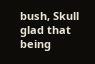bush, Skull glad that being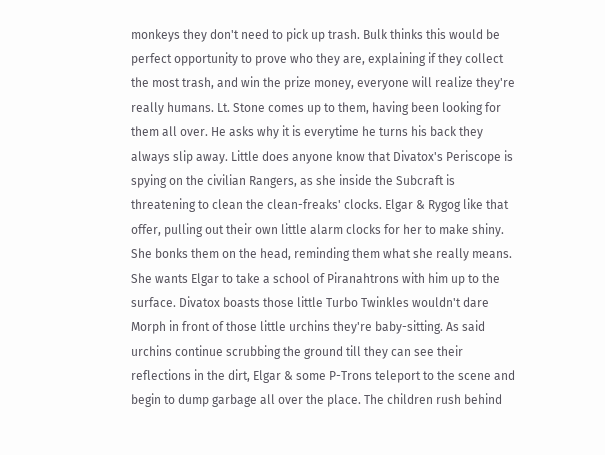monkeys they don't need to pick up trash. Bulk thinks this would be perfect opportunity to prove who they are, explaining if they collect the most trash, and win the prize money, everyone will realize they're really humans. Lt. Stone comes up to them, having been looking for them all over. He asks why it is everytime he turns his back they always slip away. Little does anyone know that Divatox's Periscope is spying on the civilian Rangers, as she inside the Subcraft is threatening to clean the clean-freaks' clocks. Elgar & Rygog like that offer, pulling out their own little alarm clocks for her to make shiny. She bonks them on the head, reminding them what she really means. She wants Elgar to take a school of Piranahtrons with him up to the surface. Divatox boasts those little Turbo Twinkles wouldn't dare Morph in front of those little urchins they're baby-sitting. As said urchins continue scrubbing the ground till they can see their reflections in the dirt, Elgar & some P-Trons teleport to the scene and begin to dump garbage all over the place. The children rush behind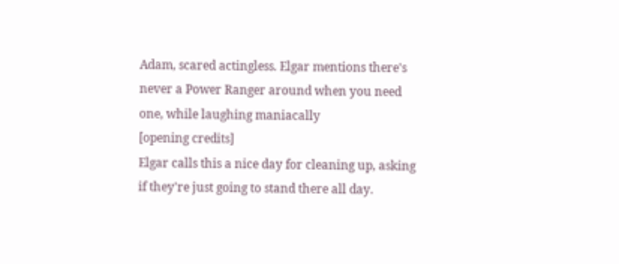Adam, scared actingless. Elgar mentions there's never a Power Ranger around when you need one, while laughing maniacally
[opening credits]
Elgar calls this a nice day for cleaning up, asking if they're just going to stand there all day.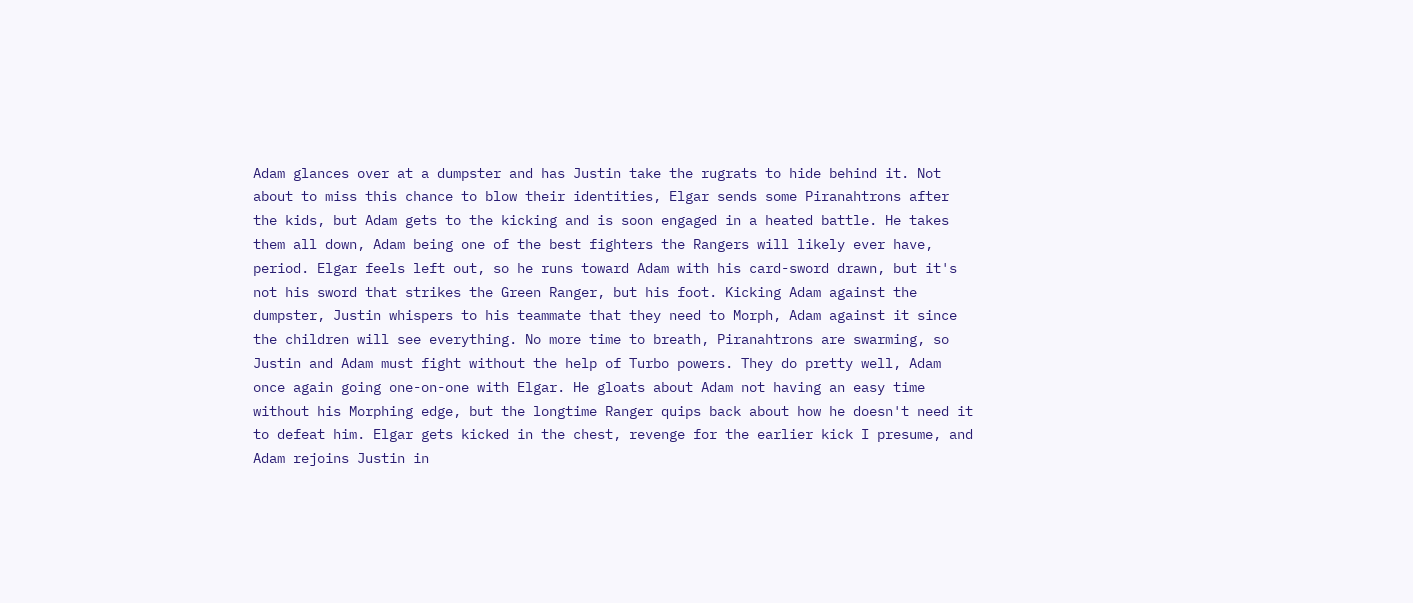Adam glances over at a dumpster and has Justin take the rugrats to hide behind it. Not about to miss this chance to blow their identities, Elgar sends some Piranahtrons after the kids, but Adam gets to the kicking and is soon engaged in a heated battle. He takes them all down, Adam being one of the best fighters the Rangers will likely ever have, period. Elgar feels left out, so he runs toward Adam with his card-sword drawn, but it's not his sword that strikes the Green Ranger, but his foot. Kicking Adam against the dumpster, Justin whispers to his teammate that they need to Morph, Adam against it since the children will see everything. No more time to breath, Piranahtrons are swarming, so Justin and Adam must fight without the help of Turbo powers. They do pretty well, Adam once again going one-on-one with Elgar. He gloats about Adam not having an easy time without his Morphing edge, but the longtime Ranger quips back about how he doesn't need it to defeat him. Elgar gets kicked in the chest, revenge for the earlier kick I presume, and Adam rejoins Justin in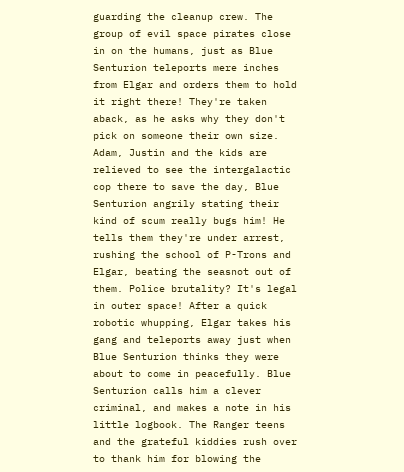guarding the cleanup crew. The group of evil space pirates close in on the humans, just as Blue Senturion teleports mere inches from Elgar and orders them to hold it right there! They're taken aback, as he asks why they don't pick on someone their own size. Adam, Justin and the kids are relieved to see the intergalactic cop there to save the day, Blue Senturion angrily stating their kind of scum really bugs him! He tells them they're under arrest, rushing the school of P-Trons and Elgar, beating the seasnot out of them. Police brutality? It's legal in outer space! After a quick robotic whupping, Elgar takes his gang and teleports away just when Blue Senturion thinks they were about to come in peacefully. Blue Senturion calls him a clever criminal, and makes a note in his little logbook. The Ranger teens and the grateful kiddies rush over to thank him for blowing the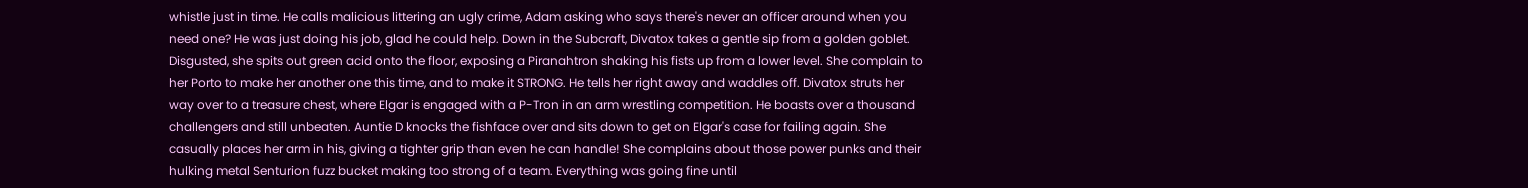whistle just in time. He calls malicious littering an ugly crime, Adam asking who says there's never an officer around when you need one? He was just doing his job, glad he could help. Down in the Subcraft, Divatox takes a gentle sip from a golden goblet. Disgusted, she spits out green acid onto the floor, exposing a Piranahtron shaking his fists up from a lower level. She complain to her Porto to make her another one this time, and to make it STRONG. He tells her right away and waddles off. Divatox struts her way over to a treasure chest, where Elgar is engaged with a P-Tron in an arm wrestling competition. He boasts over a thousand challengers and still unbeaten. Auntie D knocks the fishface over and sits down to get on Elgar's case for failing again. She casually places her arm in his, giving a tighter grip than even he can handle! She complains about those power punks and their hulking metal Senturion fuzz bucket making too strong of a team. Everything was going fine until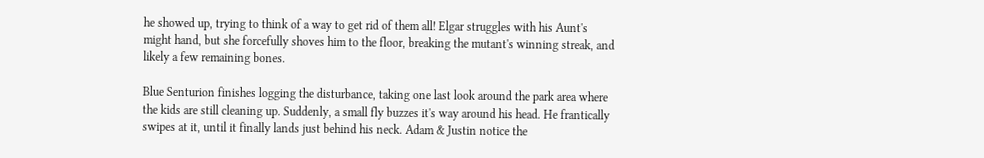he showed up, trying to think of a way to get rid of them all! Elgar struggles with his Aunt's might hand, but she forcefully shoves him to the floor, breaking the mutant's winning streak, and likely a few remaining bones.

Blue Senturion finishes logging the disturbance, taking one last look around the park area where the kids are still cleaning up. Suddenly, a small fly buzzes it's way around his head. He frantically swipes at it, until it finally lands just behind his neck. Adam & Justin notice the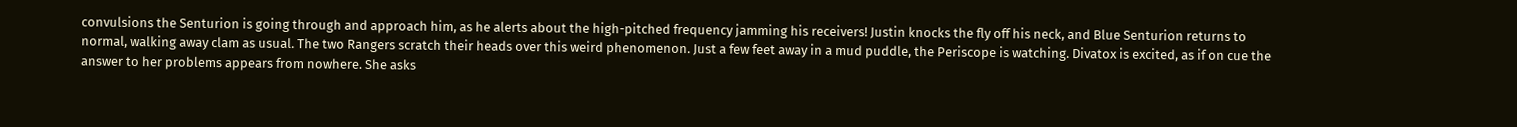convulsions the Senturion is going through and approach him, as he alerts about the high-pitched frequency jamming his receivers! Justin knocks the fly off his neck, and Blue Senturion returns to normal, walking away clam as usual. The two Rangers scratch their heads over this weird phenomenon. Just a few feet away in a mud puddle, the Periscope is watching. Divatox is excited, as if on cue the answer to her problems appears from nowhere. She asks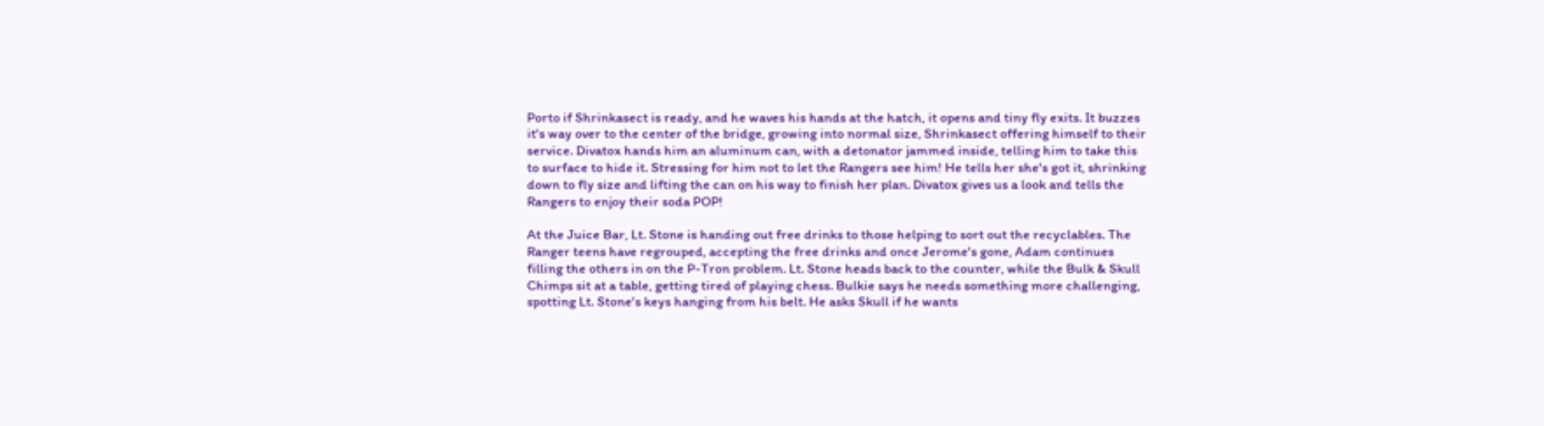Porto if Shrinkasect is ready, and he waves his hands at the hatch, it opens and tiny fly exits. It buzzes it's way over to the center of the bridge, growing into normal size, Shrinkasect offering himself to their service. Divatox hands him an aluminum can, with a detonator jammed inside, telling him to take this to surface to hide it. Stressing for him not to let the Rangers see him! He tells her she's got it, shrinking down to fly size and lifting the can on his way to finish her plan. Divatox gives us a look and tells the Rangers to enjoy their soda POP!

At the Juice Bar, Lt. Stone is handing out free drinks to those helping to sort out the recyclables. The Ranger teens have regrouped, accepting the free drinks and once Jerome's gone, Adam continues filling the others in on the P-Tron problem. Lt. Stone heads back to the counter, while the Bulk & Skull Chimps sit at a table, getting tired of playing chess. Bulkie says he needs something more challenging, spotting Lt. Stone's keys hanging from his belt. He asks Skull if he wants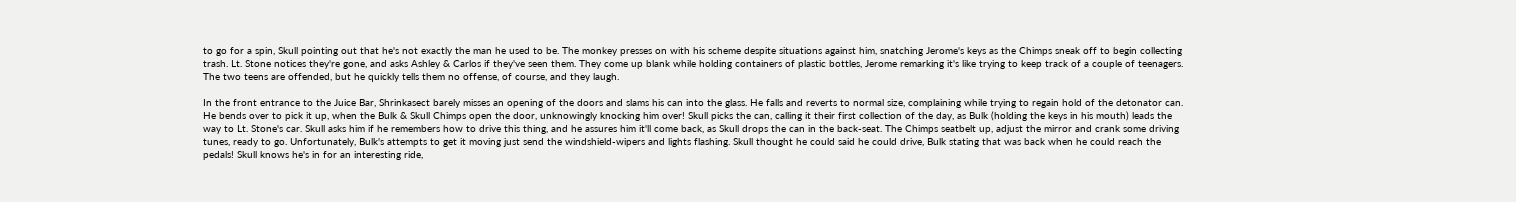to go for a spin, Skull pointing out that he's not exactly the man he used to be. The monkey presses on with his scheme despite situations against him, snatching Jerome's keys as the Chimps sneak off to begin collecting trash. Lt. Stone notices they're gone, and asks Ashley & Carlos if they've seen them. They come up blank while holding containers of plastic bottles, Jerome remarking it's like trying to keep track of a couple of teenagers. The two teens are offended, but he quickly tells them no offense, of course, and they laugh.

In the front entrance to the Juice Bar, Shrinkasect barely misses an opening of the doors and slams his can into the glass. He falls and reverts to normal size, complaining while trying to regain hold of the detonator can. He bends over to pick it up, when the Bulk & Skull Chimps open the door, unknowingly knocking him over! Skull picks the can, calling it their first collection of the day, as Bulk (holding the keys in his mouth) leads the way to Lt. Stone's car. Skull asks him if he remembers how to drive this thing, and he assures him it'll come back, as Skull drops the can in the back-seat. The Chimps seatbelt up, adjust the mirror and crank some driving tunes, ready to go. Unfortunately, Bulk's attempts to get it moving just send the windshield-wipers and lights flashing. Skull thought he could said he could drive, Bulk stating that was back when he could reach the pedals! Skull knows he's in for an interesting ride,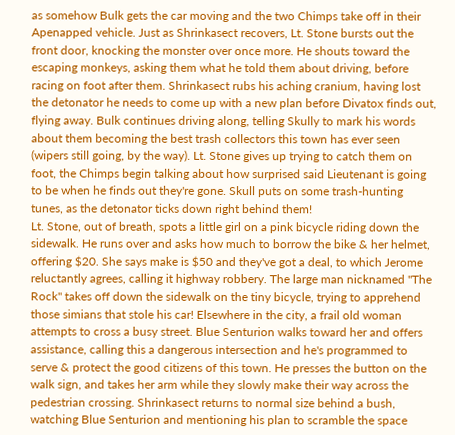as somehow Bulk gets the car moving and the two Chimps take off in their Apenapped vehicle. Just as Shrinkasect recovers, Lt. Stone bursts out the front door, knocking the monster over once more. He shouts toward the escaping monkeys, asking them what he told them about driving, before racing on foot after them. Shrinkasect rubs his aching cranium, having lost the detonator he needs to come up with a new plan before Divatox finds out, flying away. Bulk continues driving along, telling Skully to mark his words about them becoming the best trash collectors this town has ever seen (wipers still going, by the way). Lt. Stone gives up trying to catch them on foot, the Chimps begin talking about how surprised said Lieutenant is going to be when he finds out they're gone. Skull puts on some trash-hunting tunes, as the detonator ticks down right behind them!
Lt. Stone, out of breath, spots a little girl on a pink bicycle riding down the sidewalk. He runs over and asks how much to borrow the bike & her helmet, offering $20. She says make is $50 and they've got a deal, to which Jerome reluctantly agrees, calling it highway robbery. The large man nicknamed "The Rock" takes off down the sidewalk on the tiny bicycle, trying to apprehend those simians that stole his car! Elsewhere in the city, a frail old woman attempts to cross a busy street. Blue Senturion walks toward her and offers assistance, calling this a dangerous intersection and he's programmed to serve & protect the good citizens of this town. He presses the button on the walk sign, and takes her arm while they slowly make their way across the pedestrian crossing. Shrinkasect returns to normal size behind a bush, watching Blue Senturion and mentioning his plan to scramble the space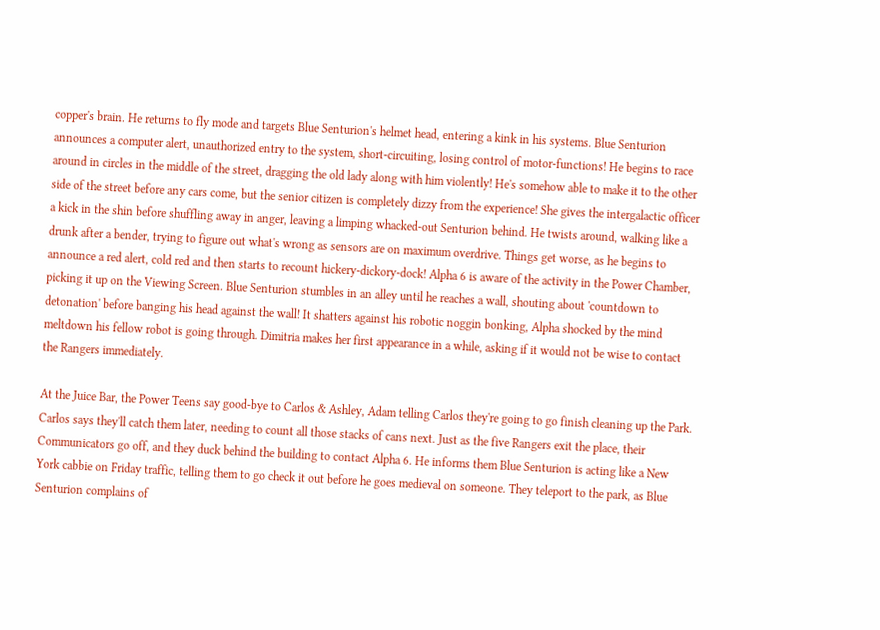copper's brain. He returns to fly mode and targets Blue Senturion's helmet head, entering a kink in his systems. Blue Senturion announces a computer alert, unauthorized entry to the system, short-circuiting, losing control of motor-functions! He begins to race around in circles in the middle of the street, dragging the old lady along with him violently! He's somehow able to make it to the other side of the street before any cars come, but the senior citizen is completely dizzy from the experience! She gives the intergalactic officer a kick in the shin before shuffling away in anger, leaving a limping whacked-out Senturion behind. He twists around, walking like a drunk after a bender, trying to figure out what's wrong as sensors are on maximum overdrive. Things get worse, as he begins to announce a red alert, cold red and then starts to recount hickery-dickory-dock! Alpha 6 is aware of the activity in the Power Chamber, picking it up on the Viewing Screen. Blue Senturion stumbles in an alley until he reaches a wall, shouting about 'countdown to detonation' before banging his head against the wall! It shatters against his robotic noggin bonking, Alpha shocked by the mind meltdown his fellow robot is going through. Dimitria makes her first appearance in a while, asking if it would not be wise to contact the Rangers immediately.

At the Juice Bar, the Power Teens say good-bye to Carlos & Ashley, Adam telling Carlos they're going to go finish cleaning up the Park. Carlos says they'll catch them later, needing to count all those stacks of cans next. Just as the five Rangers exit the place, their Communicators go off, and they duck behind the building to contact Alpha 6. He informs them Blue Senturion is acting like a New York cabbie on Friday traffic, telling them to go check it out before he goes medieval on someone. They teleport to the park, as Blue Senturion complains of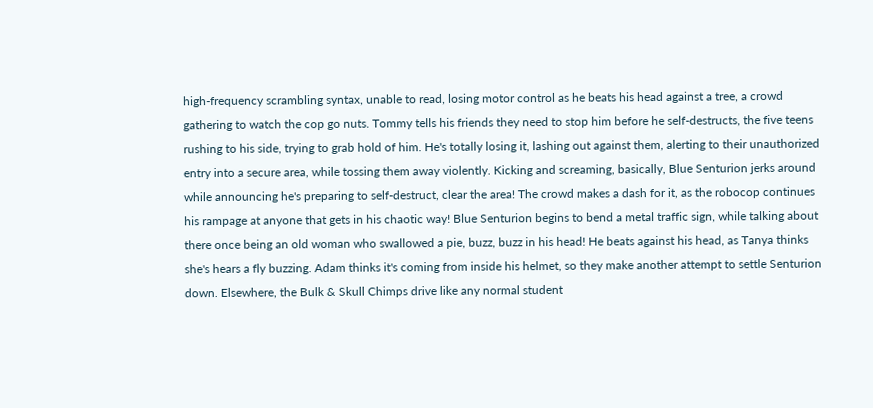high-frequency scrambling syntax, unable to read, losing motor control as he beats his head against a tree, a crowd gathering to watch the cop go nuts. Tommy tells his friends they need to stop him before he self-destructs, the five teens rushing to his side, trying to grab hold of him. He's totally losing it, lashing out against them, alerting to their unauthorized entry into a secure area, while tossing them away violently. Kicking and screaming, basically, Blue Senturion jerks around while announcing he's preparing to self-destruct, clear the area! The crowd makes a dash for it, as the robocop continues his rampage at anyone that gets in his chaotic way! Blue Senturion begins to bend a metal traffic sign, while talking about there once being an old woman who swallowed a pie, buzz, buzz in his head! He beats against his head, as Tanya thinks she's hears a fly buzzing. Adam thinks it's coming from inside his helmet, so they make another attempt to settle Senturion down. Elsewhere, the Bulk & Skull Chimps drive like any normal student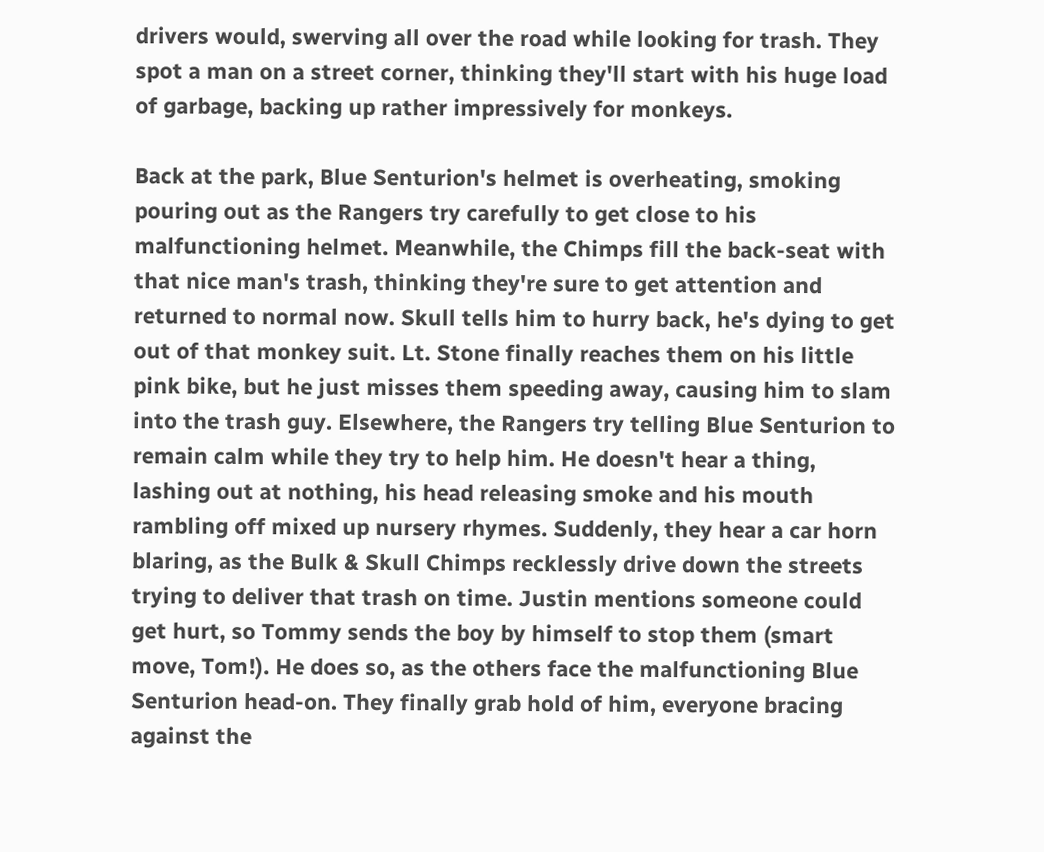drivers would, swerving all over the road while looking for trash. They spot a man on a street corner, thinking they'll start with his huge load of garbage, backing up rather impressively for monkeys.

Back at the park, Blue Senturion's helmet is overheating, smoking pouring out as the Rangers try carefully to get close to his malfunctioning helmet. Meanwhile, the Chimps fill the back-seat with that nice man's trash, thinking they're sure to get attention and returned to normal now. Skull tells him to hurry back, he's dying to get out of that monkey suit. Lt. Stone finally reaches them on his little pink bike, but he just misses them speeding away, causing him to slam into the trash guy. Elsewhere, the Rangers try telling Blue Senturion to remain calm while they try to help him. He doesn't hear a thing, lashing out at nothing, his head releasing smoke and his mouth rambling off mixed up nursery rhymes. Suddenly, they hear a car horn blaring, as the Bulk & Skull Chimps recklessly drive down the streets trying to deliver that trash on time. Justin mentions someone could get hurt, so Tommy sends the boy by himself to stop them (smart move, Tom!). He does so, as the others face the malfunctioning Blue Senturion head-on. They finally grab hold of him, everyone bracing against the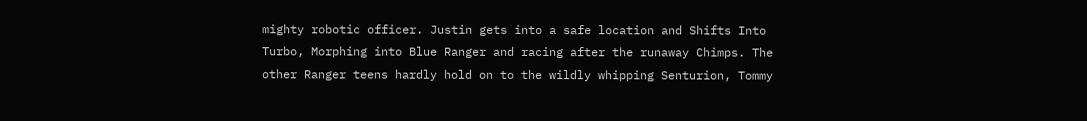mighty robotic officer. Justin gets into a safe location and Shifts Into Turbo, Morphing into Blue Ranger and racing after the runaway Chimps. The other Ranger teens hardly hold on to the wildly whipping Senturion, Tommy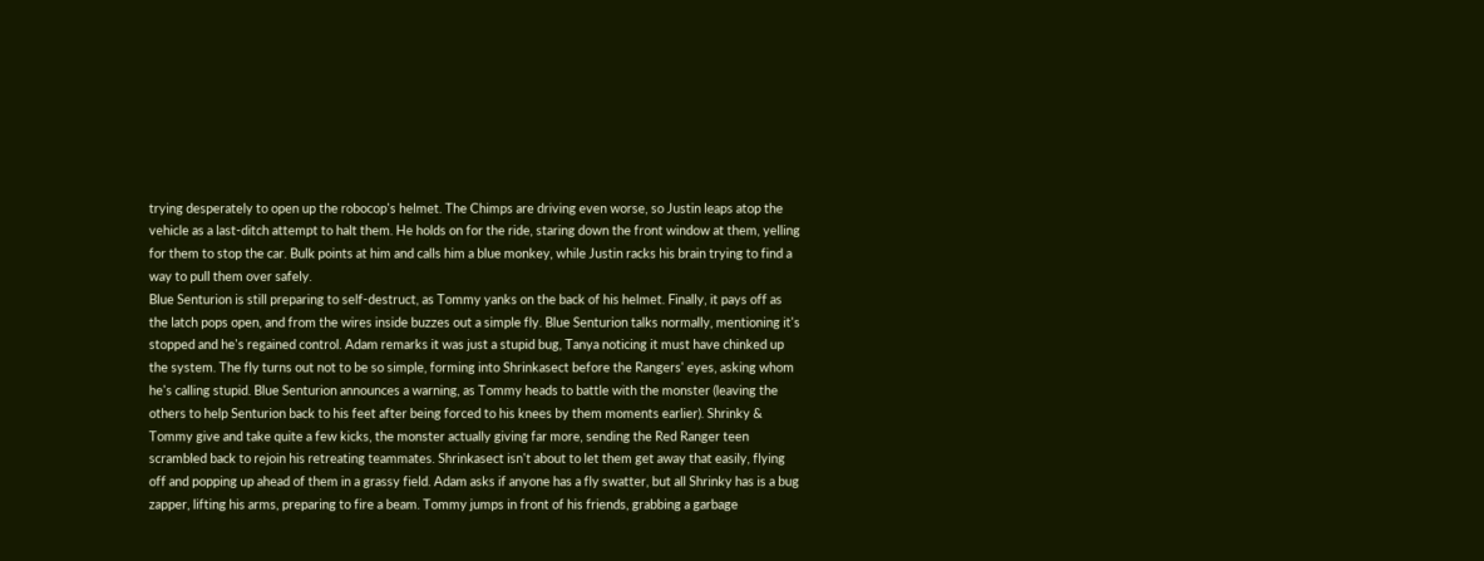trying desperately to open up the robocop's helmet. The Chimps are driving even worse, so Justin leaps atop the vehicle as a last-ditch attempt to halt them. He holds on for the ride, staring down the front window at them, yelling for them to stop the car. Bulk points at him and calls him a blue monkey, while Justin racks his brain trying to find a way to pull them over safely.
Blue Senturion is still preparing to self-destruct, as Tommy yanks on the back of his helmet. Finally, it pays off as the latch pops open, and from the wires inside buzzes out a simple fly. Blue Senturion talks normally, mentioning it's stopped and he's regained control. Adam remarks it was just a stupid bug, Tanya noticing it must have chinked up the system. The fly turns out not to be so simple, forming into Shrinkasect before the Rangers' eyes, asking whom he's calling stupid. Blue Senturion announces a warning, as Tommy heads to battle with the monster (leaving the others to help Senturion back to his feet after being forced to his knees by them moments earlier). Shrinky & Tommy give and take quite a few kicks, the monster actually giving far more, sending the Red Ranger teen scrambled back to rejoin his retreating teammates. Shrinkasect isn't about to let them get away that easily, flying off and popping up ahead of them in a grassy field. Adam asks if anyone has a fly swatter, but all Shrinky has is a bug zapper, lifting his arms, preparing to fire a beam. Tommy jumps in front of his friends, grabbing a garbage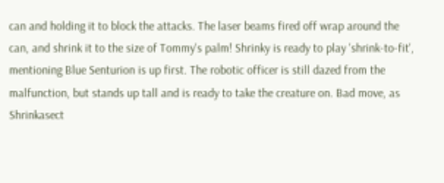can and holding it to block the attacks. The laser beams fired off wrap around the can, and shrink it to the size of Tommy's palm! Shrinky is ready to play 'shrink-to-fit', mentioning Blue Senturion is up first. The robotic officer is still dazed from the malfunction, but stands up tall and is ready to take the creature on. Bad move, as Shrinkasect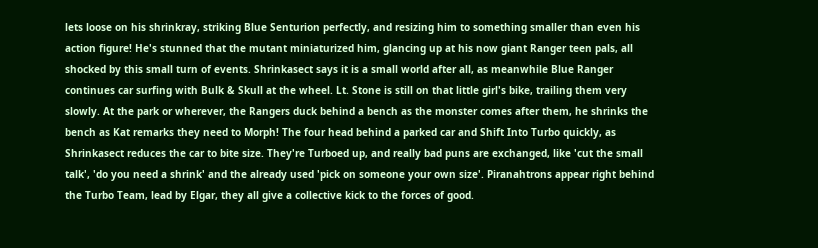lets loose on his shrinkray, striking Blue Senturion perfectly, and resizing him to something smaller than even his action figure! He's stunned that the mutant miniaturized him, glancing up at his now giant Ranger teen pals, all shocked by this small turn of events. Shrinkasect says it is a small world after all, as meanwhile Blue Ranger continues car surfing with Bulk & Skull at the wheel. Lt. Stone is still on that little girl's bike, trailing them very slowly. At the park or wherever, the Rangers duck behind a bench as the monster comes after them, he shrinks the bench as Kat remarks they need to Morph! The four head behind a parked car and Shift Into Turbo quickly, as Shrinkasect reduces the car to bite size. They're Turboed up, and really bad puns are exchanged, like 'cut the small talk', 'do you need a shrink' and the already used 'pick on someone your own size'. Piranahtrons appear right behind the Turbo Team, lead by Elgar, they all give a collective kick to the forces of good.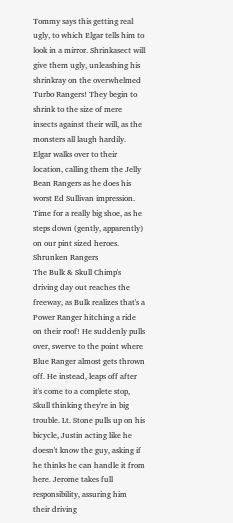Tommy says this getting real ugly, to which Elgar tells him to look in a mirror. Shrinkasect will give them ugly, unleashing his shrinkray on the overwhelmed Turbo Rangers! They begin to shrink to the size of mere insects against their will, as the monsters all laugh hardily. Elgar walks over to their location, calling them the Jelly Bean Rangers as he does his worst Ed Sullivan impression. Time for a really big shoe, as he steps down (gently, apparently) on our pint sized heroes.
Shrunken Rangers
The Bulk & Skull Chimp's driving day out reaches the freeway, as Bulk realizes that's a Power Ranger hitching a ride on their roof! He suddenly pulls over, swerve to the point where Blue Ranger almost gets thrown off. He instead, leaps off after it's come to a complete stop, Skull thinking they're in big trouble. Lt. Stone pulls up on his bicycle, Justin acting like he doesn't know the guy, asking if he thinks he can handle it from here. Jerome takes full responsibility, assuring him their driving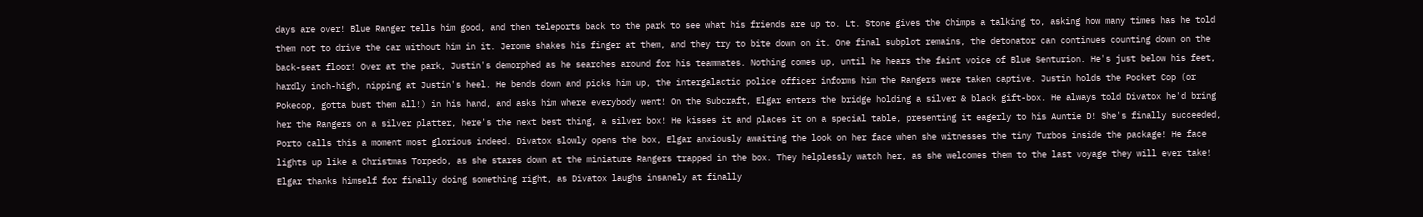days are over! Blue Ranger tells him good, and then teleports back to the park to see what his friends are up to. Lt. Stone gives the Chimps a talking to, asking how many times has he told them not to drive the car without him in it. Jerome shakes his finger at them, and they try to bite down on it. One final subplot remains, the detonator can continues counting down on the back-seat floor! Over at the park, Justin's demorphed as he searches around for his teammates. Nothing comes up, until he hears the faint voice of Blue Senturion. He's just below his feet, hardly inch-high, nipping at Justin's heel. He bends down and picks him up, the intergalactic police officer informs him the Rangers were taken captive. Justin holds the Pocket Cop (or Pokecop, gotta bust them all!) in his hand, and asks him where everybody went! On the Subcraft, Elgar enters the bridge holding a silver & black gift-box. He always told Divatox he'd bring her the Rangers on a silver platter, here's the next best thing, a silver box! He kisses it and places it on a special table, presenting it eagerly to his Auntie D! She's finally succeeded, Porto calls this a moment most glorious indeed. Divatox slowly opens the box, Elgar anxiously awaiting the look on her face when she witnesses the tiny Turbos inside the package! He face lights up like a Christmas Torpedo, as she stares down at the miniature Rangers trapped in the box. They helplessly watch her, as she welcomes them to the last voyage they will ever take! Elgar thanks himself for finally doing something right, as Divatox laughs insanely at finally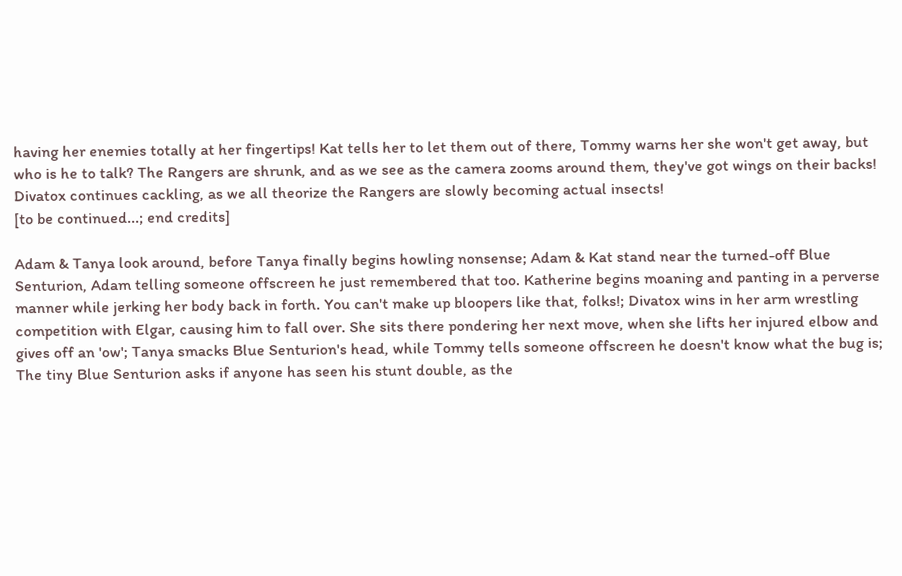having her enemies totally at her fingertips! Kat tells her to let them out of there, Tommy warns her she won't get away, but who is he to talk? The Rangers are shrunk, and as we see as the camera zooms around them, they've got wings on their backs! Divatox continues cackling, as we all theorize the Rangers are slowly becoming actual insects!
[to be continued...; end credits]

Adam & Tanya look around, before Tanya finally begins howling nonsense; Adam & Kat stand near the turned-off Blue Senturion, Adam telling someone offscreen he just remembered that too. Katherine begins moaning and panting in a perverse manner while jerking her body back in forth. You can't make up bloopers like that, folks!; Divatox wins in her arm wrestling competition with Elgar, causing him to fall over. She sits there pondering her next move, when she lifts her injured elbow and gives off an 'ow'; Tanya smacks Blue Senturion's head, while Tommy tells someone offscreen he doesn't know what the bug is; The tiny Blue Senturion asks if anyone has seen his stunt double, as the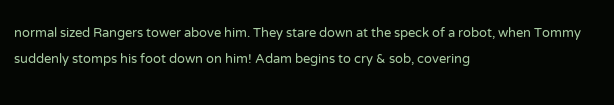normal sized Rangers tower above him. They stare down at the speck of a robot, when Tommy suddenly stomps his foot down on him! Adam begins to cry & sob, covering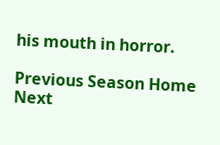his mouth in horror.

Previous Season Home Next